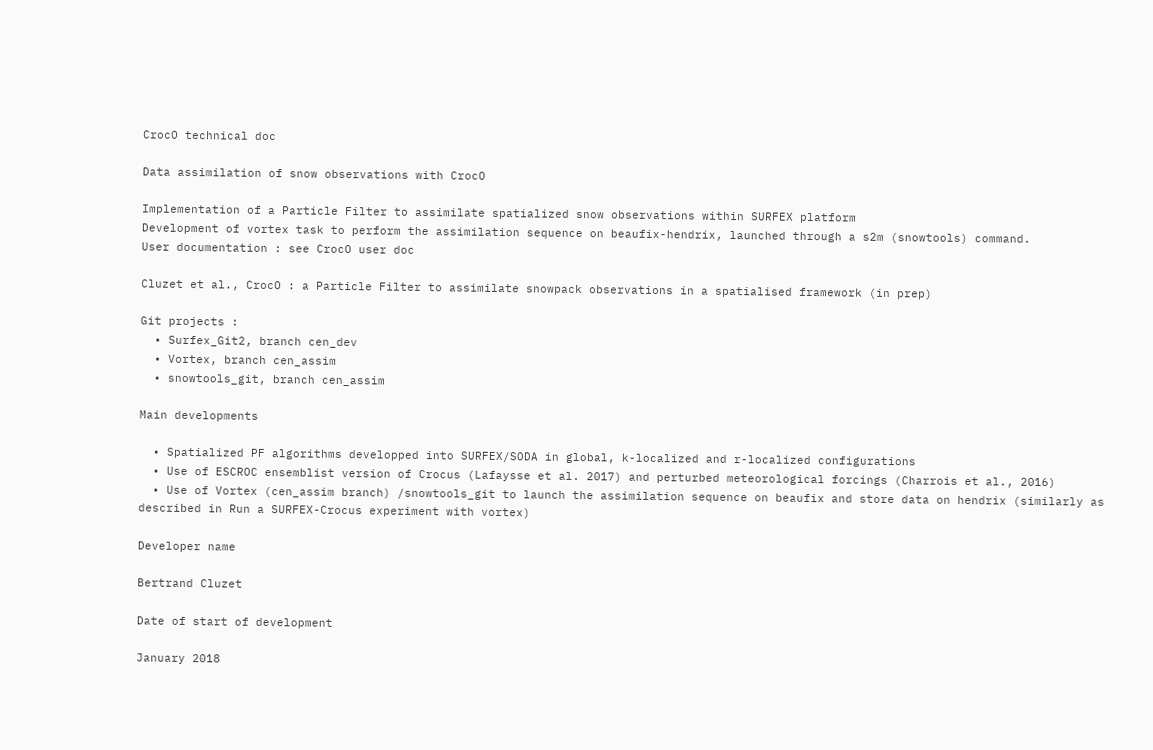CrocO technical doc

Data assimilation of snow observations with CrocO

Implementation of a Particle Filter to assimilate spatialized snow observations within SURFEX platform
Development of vortex task to perform the assimilation sequence on beaufix-hendrix, launched through a s2m (snowtools) command.
User documentation : see CrocO user doc

Cluzet et al., CrocO : a Particle Filter to assimilate snowpack observations in a spatialised framework (in prep)

Git projects :
  • Surfex_Git2, branch cen_dev
  • Vortex, branch cen_assim
  • snowtools_git, branch cen_assim

Main developments

  • Spatialized PF algorithms developped into SURFEX/SODA in global, k-localized and r-localized configurations
  • Use of ESCROC ensemblist version of Crocus (Lafaysse et al. 2017) and perturbed meteorological forcings (Charrois et al., 2016)
  • Use of Vortex (cen_assim branch) /snowtools_git to launch the assimilation sequence on beaufix and store data on hendrix (similarly as described in Run a SURFEX-Crocus experiment with vortex)

Developer name

Bertrand Cluzet

Date of start of development

January 2018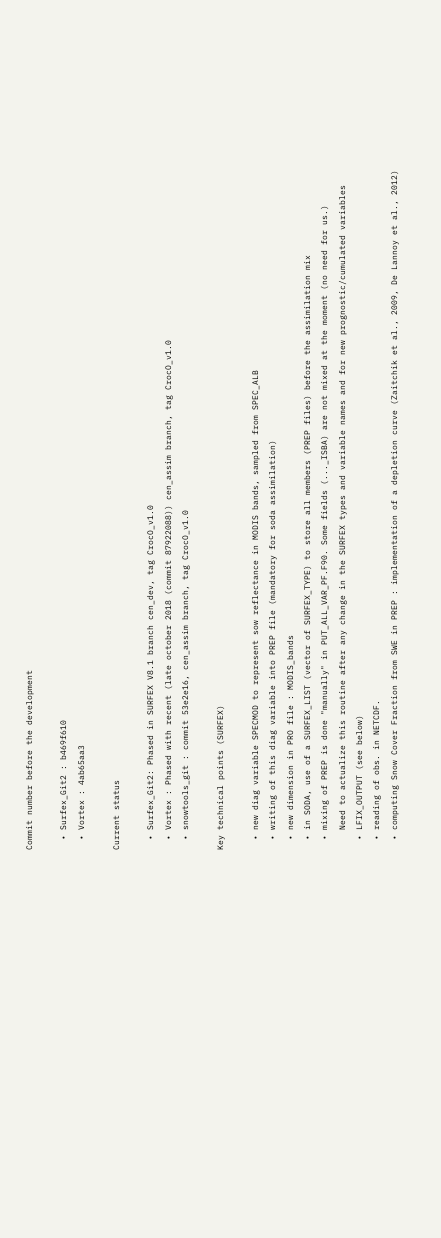Commit number before the development

  • Surfex_Git2 : b469f610
  • Vortex : 4ab65aa3

Current status

  • Surfex_Git2: Phased in SURFEX V8.1 branch cen_dev, tag CrocO_v1.0
  • Vortex : Phased with recent (late october 2018 (commit 87922088)) cen_assim branch, tag CrocO_v1.0
  • snowtools_git : commit 53e2e16, cen_assim branch, tag CrocO_v1.0

Key technical points (SURFEX)

  • new diag variable SPECMOD to represent sow reflectance in MODIS bands, sampled from SPEC_ALB
  • writing of this diag variable into PREP file (mandatory for soda assimilation)
  • new dimension in PRO file : MODIS_bands
  • in SODA, use of a SURFEX_LIST (vector of SURFEX_TYPE) to store all members (PREP files) before the assimilation mix
  • mixing of PREP is done "manually" in PUT_ALL_VAR_PF.F90. Some fields (..._ISBA) are not mixed at the moment (no need for us.)
    Need to actualize this routine after any change in the SURFEX types and variable names and for new prognostic/cumulated variables
  • LFIX_OUTPUT (see below)
  • reading of obs. in NETCDF.
  • computing Snow Cover Fraction from SWE in PREP : implementation of a depletion curve (Zaitchik et al., 2009, De Lannoy et al., 2012)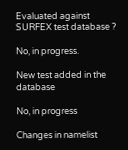Evaluated against SURFEX test database ?

No, in progress.

New test added in the database

No, in progress

Changes in namelist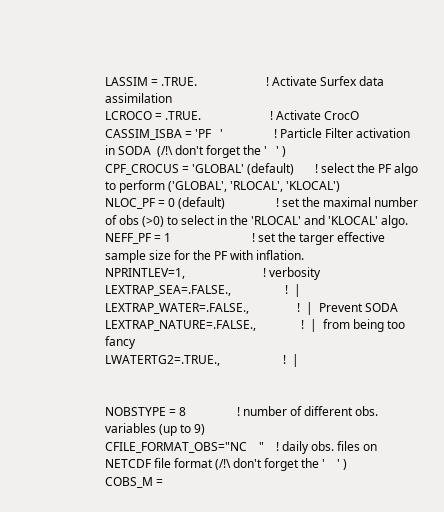LASSIM = .TRUE.                       ! Activate Surfex data assimilation
LCROCO = .TRUE.                       ! Activate CrocO
CASSIM_ISBA = 'PF   '                 ! Particle Filter activation in SODA  (/!\ don't forget the '   ' )
CPF_CROCUS = 'GLOBAL' (default)       ! select the PF algo to perform ('GLOBAL', 'RLOCAL', 'KLOCAL')
NLOC_PF = 0 (default)                 ! set the maximal number of obs (>0) to select in the 'RLOCAL' and 'KLOCAL' algo.
NEFF_PF = 1                           ! set the targer effective sample size for the PF with inflation.
NPRINTLEV=1,                          ! verbosity
LEXTRAP_SEA=.FALSE.,                  !  |
LEXTRAP_WATER=.FALSE.,                !  |  Prevent SODA
LEXTRAP_NATURE=.FALSE.,               !  |  from being too fancy
LWATERTG2=.TRUE.,                     !  |


NOBSTYPE = 8                 ! number of different obs. variables (up to 9)
CFILE_FORMAT_OBS="NC    "    ! daily obs. files on NETCDF file format (/!\ don't forget the '    ' )
COBS_M =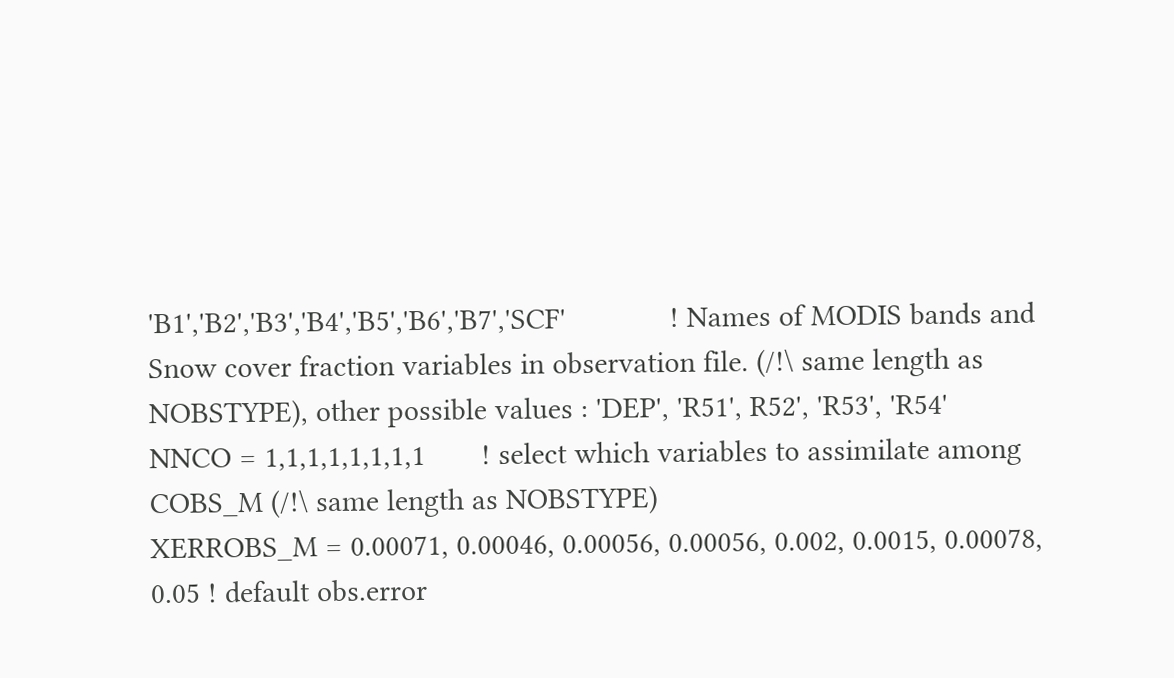'B1','B2','B3','B4','B5','B6','B7','SCF'             ! Names of MODIS bands and Snow cover fraction variables in observation file. (/!\ same length as NOBSTYPE), other possible values : 'DEP', 'R51', R52', 'R53', 'R54'
NNCO = 1,1,1,1,1,1,1,1       ! select which variables to assimilate among COBS_M (/!\ same length as NOBSTYPE)
XERROBS_M = 0.00071, 0.00046, 0.00056, 0.00056, 0.002, 0.0015, 0.00078, 0.05 ! default obs.error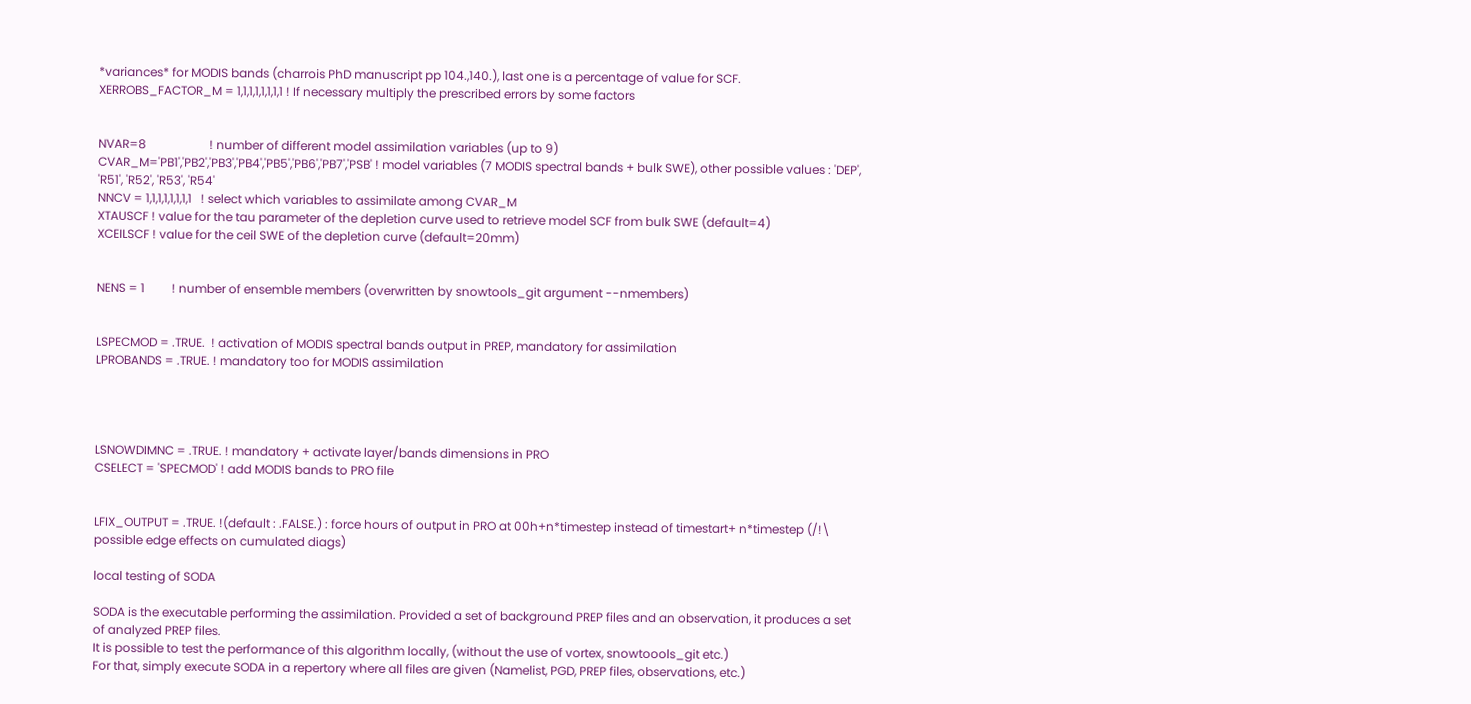*variances* for MODIS bands (charrois PhD manuscript pp 104.,140.), last one is a percentage of value for SCF.
XERROBS_FACTOR_M = 1,1,1,1,1,1,1,1 ! If necessary multiply the prescribed errors by some factors


NVAR=8                     ! number of different model assimilation variables (up to 9)
CVAR_M='PB1','PB2','PB3','PB4','PB5','PB6','PB7','PSB' ! model variables (7 MODIS spectral bands + bulk SWE), other possible values : 'DEP', 'R51', 'R52', 'R53', 'R54'
NNCV = 1,1,1,1,1,1,1,1   ! select which variables to assimilate among CVAR_M
XTAUSCF ! value for the tau parameter of the depletion curve used to retrieve model SCF from bulk SWE (default=4)
XCEILSCF ! value for the ceil SWE of the depletion curve (default=20mm)


NENS = 1         ! number of ensemble members (overwritten by snowtools_git argument --nmembers)


LSPECMOD = .TRUE.  ! activation of MODIS spectral bands output in PREP, mandatory for assimilation
LPROBANDS = .TRUE. ! mandatory too for MODIS assimilation




LSNOWDIMNC = .TRUE. ! mandatory + activate layer/bands dimensions in PRO
CSELECT = 'SPECMOD' ! add MODIS bands to PRO file


LFIX_OUTPUT = .TRUE. !(default : .FALSE.) : force hours of output in PRO at 00h+n*timestep instead of timestart+ n*timestep (/!\ possible edge effects on cumulated diags)

local testing of SODA

SODA is the executable performing the assimilation. Provided a set of background PREP files and an observation, it produces a set of analyzed PREP files.
It is possible to test the performance of this algorithm locally, (without the use of vortex, snowtoools_git etc.)
For that, simply execute SODA in a repertory where all files are given (Namelist, PGD, PREP files, observations, etc.)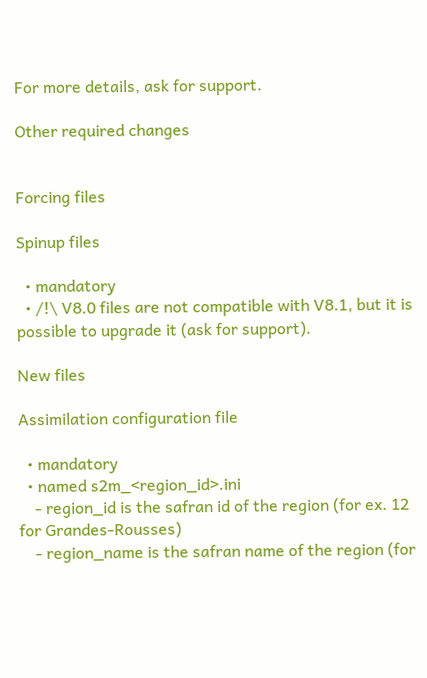For more details, ask for support.

Other required changes


Forcing files

Spinup files

  • mandatory
  • /!\ V8.0 files are not compatible with V8.1, but it is possible to upgrade it (ask for support).

New files

Assimilation configuration file

  • mandatory
  • named s2m_<region_id>.ini
    - region_id is the safran id of the region (for ex. 12 for Grandes-Rousses)
    - region_name is the safran name of the region (for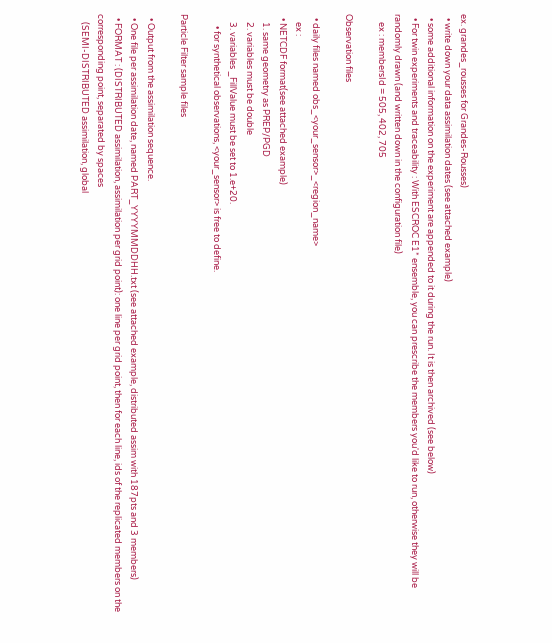ex. grandes_rousses for Grandes-Rousses)
  • write down your data assimilation dates (see attached example)
  • some additional information on the experiment are appended to it during the run. It is then archived (see below)
  • For twin experiments and traceability : With ESCROC E1* ensemble, you can prescribe the members you'd like to run, otherwise they will be randomly drawn (and written down in the configuration file)
    ex : membersId = 505, 402, 705

Observation files

  • daily files named obs_<your_sensor>_<region_name>
    ex :
  • NETCDF format(see attached example)
    1. same geometry as PREP/PGD
    2. variables must be double
    3. variables _FillValue must be set to 1.e+20.
      • for synthetical observations, <your_sensor> is free to define.

Particle Filter sample files

  • Output from the assimilation sequence.
  • One file per assimilation date, named PART_YYYYMMDDHH.txt (see attached example, distributed assim with 187pts and 3 members)
  • FORMAT : (DISTRIBUTED assimilation, assimilation per grid point): one line per grid point, then for each line, ids of the replicated members on the corresponding point, separated by spaces
    (SEMI-DISTRIBUTED assimilation, global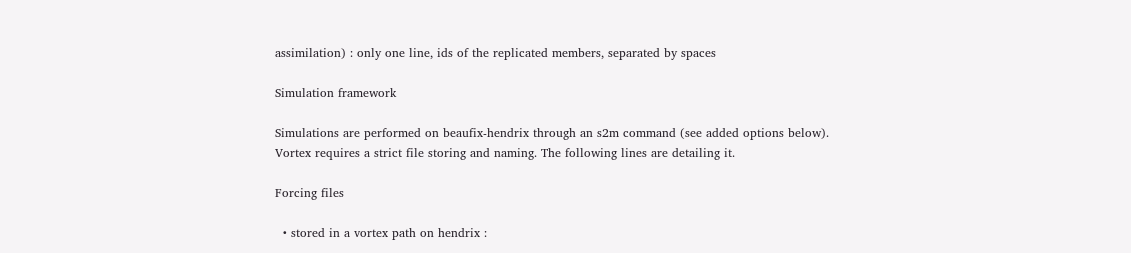assimilation) : only one line, ids of the replicated members, separated by spaces

Simulation framework

Simulations are performed on beaufix-hendrix through an s2m command (see added options below).
Vortex requires a strict file storing and naming. The following lines are detailing it.

Forcing files

  • stored in a vortex path on hendrix :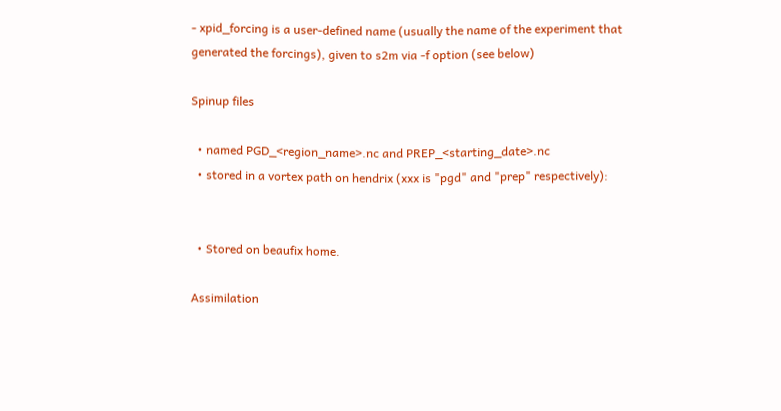- xpid_forcing is a user-defined name (usually the name of the experiment that generated the forcings), given to s2m via -f option (see below)

Spinup files

  • named PGD_<region_name>.nc and PREP_<starting_date>.nc
  • stored in a vortex path on hendrix (xxx is "pgd" and "prep" respectively):


  • Stored on beaufix home.

Assimilation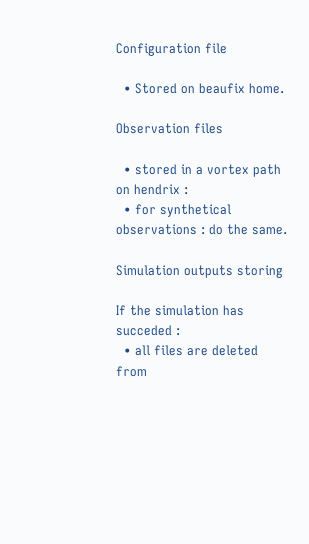Configuration file

  • Stored on beaufix home.

Observation files

  • stored in a vortex path on hendrix :
  • for synthetical observations : do the same.

Simulation outputs storing

If the simulation has succeded :
  • all files are deleted from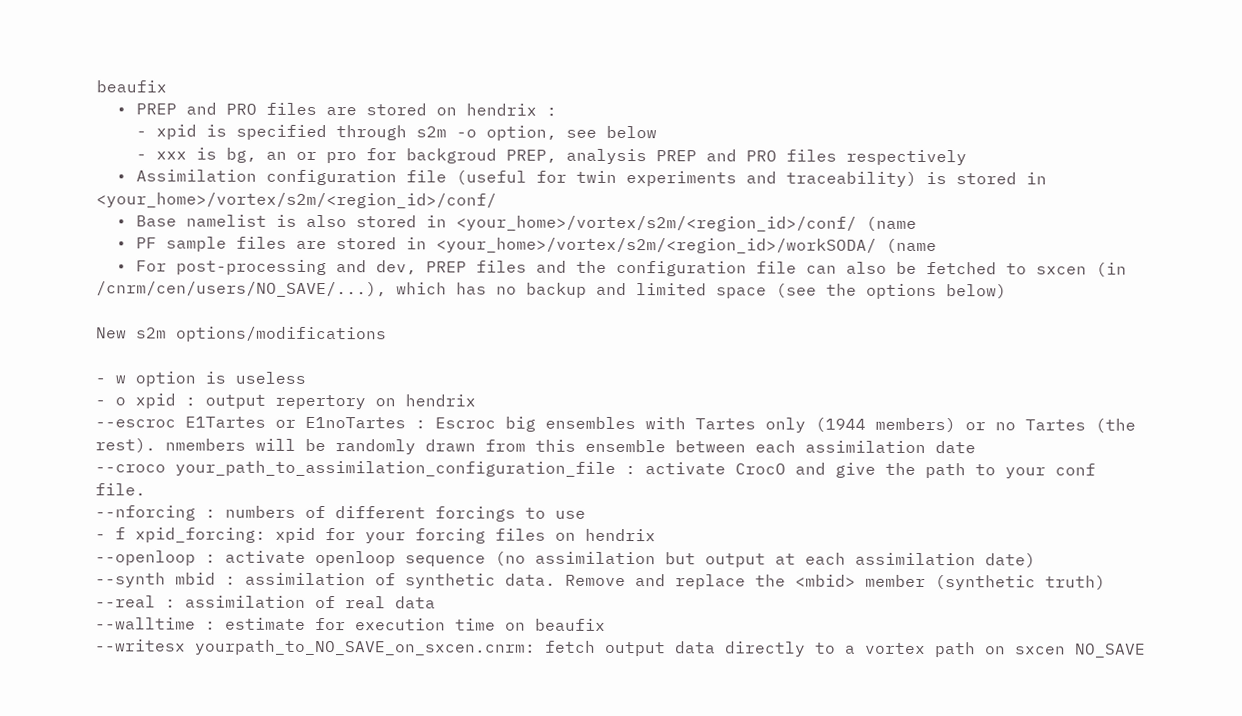beaufix
  • PREP and PRO files are stored on hendrix :
    - xpid is specified through s2m -o option, see below
    - xxx is bg, an or pro for backgroud PREP, analysis PREP and PRO files respectively
  • Assimilation configuration file (useful for twin experiments and traceability) is stored in <your_home>/vortex/s2m/<region_id>/conf/
  • Base namelist is also stored in <your_home>/vortex/s2m/<region_id>/conf/ (name
  • PF sample files are stored in <your_home>/vortex/s2m/<region_id>/workSODA/ (name
  • For post-processing and dev, PREP files and the configuration file can also be fetched to sxcen (in /cnrm/cen/users/NO_SAVE/...), which has no backup and limited space (see the options below)

New s2m options/modifications

- w option is useless
- o xpid : output repertory on hendrix
--escroc E1Tartes or E1noTartes : Escroc big ensembles with Tartes only (1944 members) or no Tartes (the rest). nmembers will be randomly drawn from this ensemble between each assimilation date
--croco your_path_to_assimilation_configuration_file : activate CrocO and give the path to your conf file.
--nforcing : numbers of different forcings to use
- f xpid_forcing: xpid for your forcing files on hendrix
--openloop : activate openloop sequence (no assimilation but output at each assimilation date)
--synth mbid : assimilation of synthetic data. Remove and replace the <mbid> member (synthetic truth)
--real : assimilation of real data
--walltime : estimate for execution time on beaufix
--writesx yourpath_to_NO_SAVE_on_sxcen.cnrm: fetch output data directly to a vortex path on sxcen NO_SAVE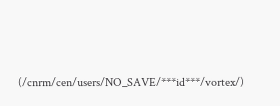(/cnrm/cen/users/NO_SAVE/***id***/vortex/)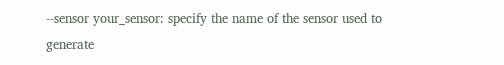--sensor your_sensor: specify the name of the sensor used to generate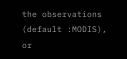the observations (default :MODIS), or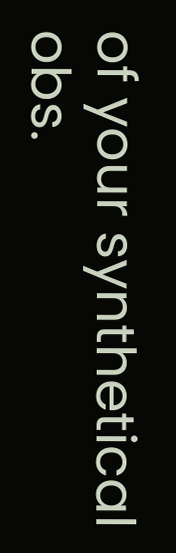of your synthetical obs.